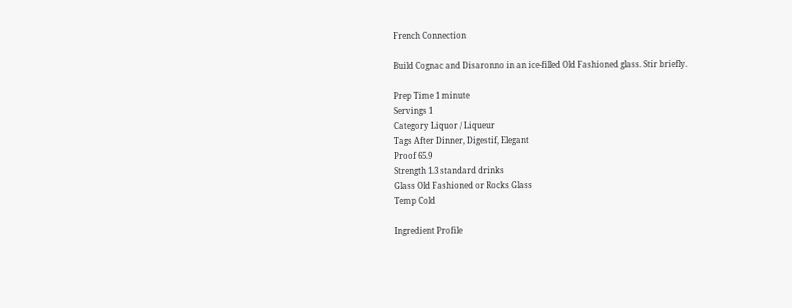French Connection

Build Cognac and Disaronno in an ice-filled Old Fashioned glass. Stir briefly.

Prep Time 1 minute
Servings 1
Category Liquor / Liqueur
Tags After Dinner, Digestif, Elegant
Proof 65.9
Strength 1.3 standard drinks
Glass Old Fashioned or Rocks Glass
Temp Cold

Ingredient Profile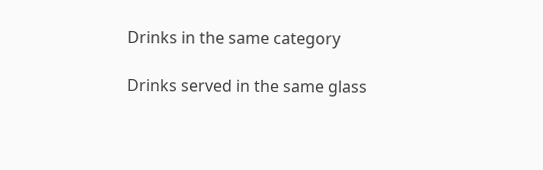Drinks in the same category

Drinks served in the same glass